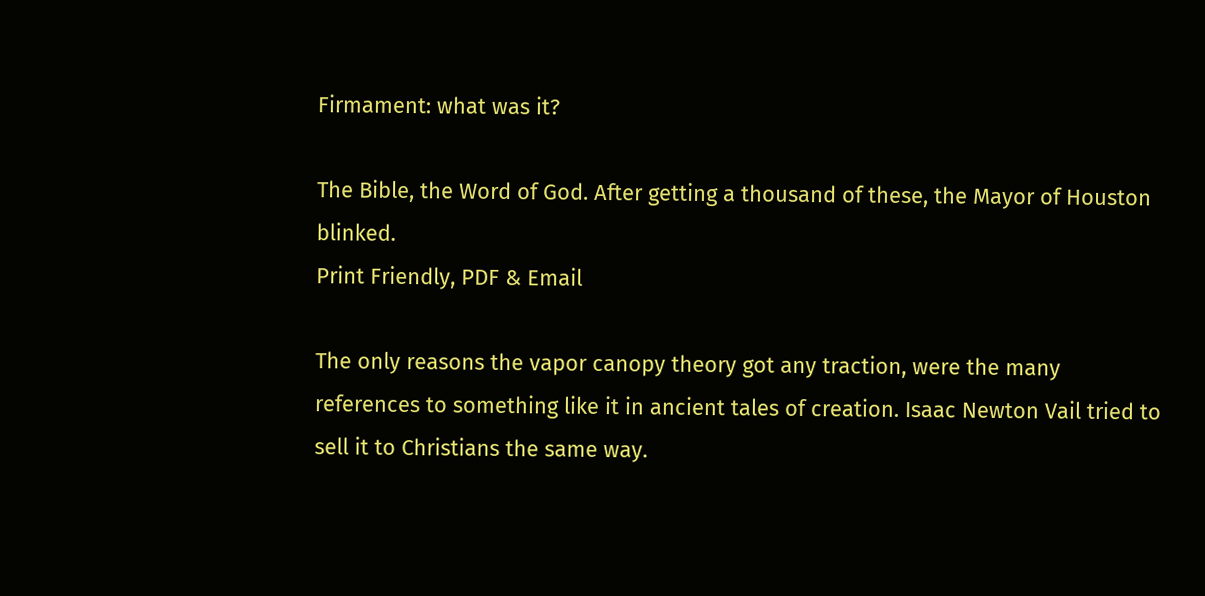Firmament: what was it?

The Bible, the Word of God. After getting a thousand of these, the Mayor of Houston blinked.
Print Friendly, PDF & Email

The only reasons the vapor canopy theory got any traction, were the many references to something like it in ancient tales of creation. Isaac Newton Vail tried to sell it to Christians the same way.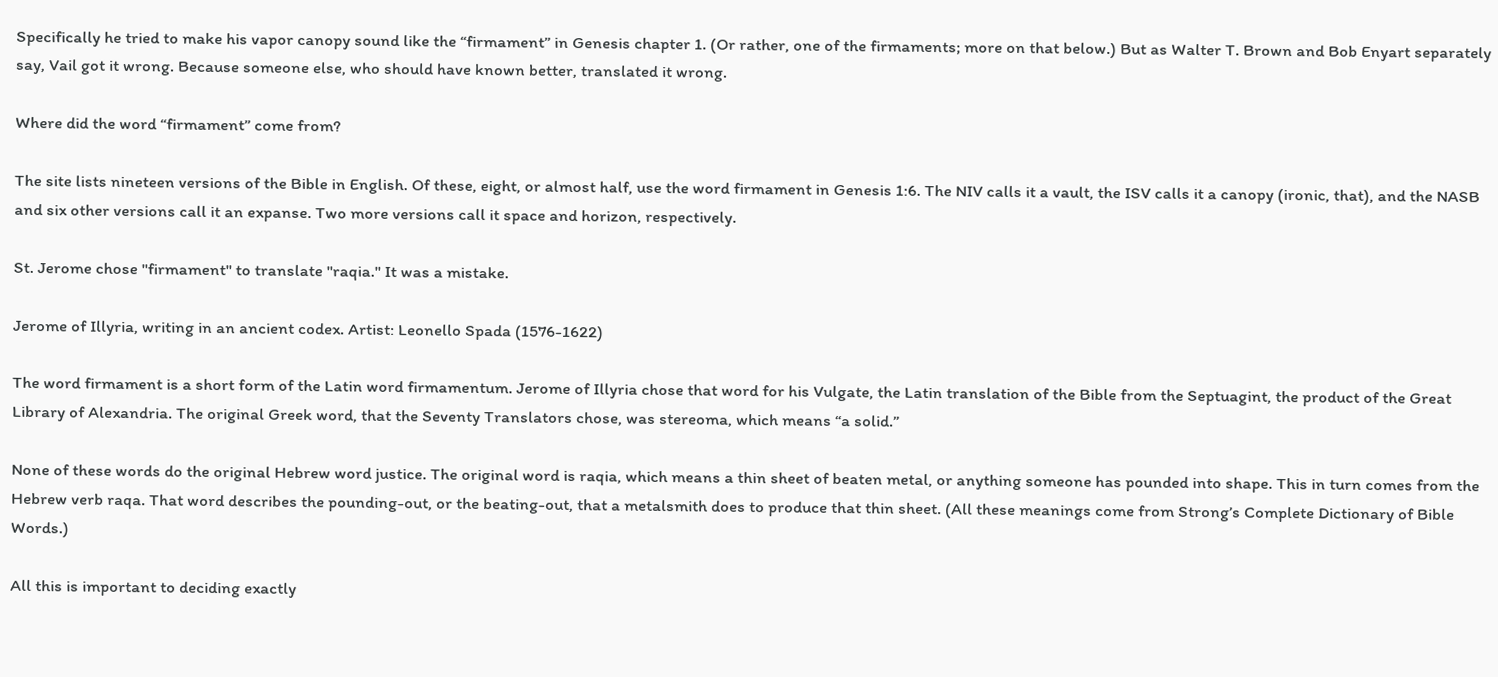Specifically he tried to make his vapor canopy sound like the “firmament” in Genesis chapter 1. (Or rather, one of the firmaments; more on that below.) But as Walter T. Brown and Bob Enyart separately say, Vail got it wrong. Because someone else, who should have known better, translated it wrong.

Where did the word “firmament” come from?

The site lists nineteen versions of the Bible in English. Of these, eight, or almost half, use the word firmament in Genesis 1:6. The NIV calls it a vault, the ISV calls it a canopy (ironic, that), and the NASB and six other versions call it an expanse. Two more versions call it space and horizon, respectively.

St. Jerome chose "firmament" to translate "raqia." It was a mistake.

Jerome of Illyria, writing in an ancient codex. Artist: Leonello Spada (1576-1622)

The word firmament is a short form of the Latin word firmamentum. Jerome of Illyria chose that word for his Vulgate, the Latin translation of the Bible from the Septuagint, the product of the Great Library of Alexandria. The original Greek word, that the Seventy Translators chose, was stereoma, which means “a solid.”

None of these words do the original Hebrew word justice. The original word is raqia, which means a thin sheet of beaten metal, or anything someone has pounded into shape. This in turn comes from the Hebrew verb raqa. That word describes the pounding-out, or the beating-out, that a metalsmith does to produce that thin sheet. (All these meanings come from Strong’s Complete Dictionary of Bible Words.)

All this is important to deciding exactly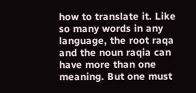how to translate it. Like so many words in any language, the root raqa and the noun raqia can have more than one meaning. But one must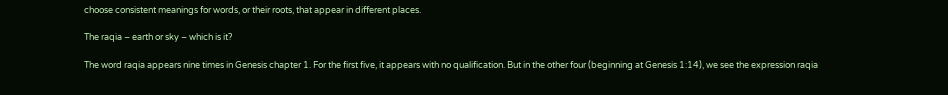choose consistent meanings for words, or their roots, that appear in different places.

The raqia – earth or sky – which is it?

The word raqia appears nine times in Genesis chapter 1. For the first five, it appears with no qualification. But in the other four (beginning at Genesis 1:14), we see the expression raqia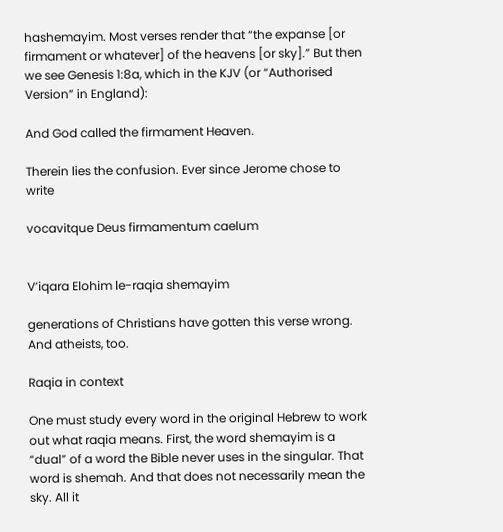hashemayim. Most verses render that “the expanse [or firmament or whatever] of the heavens [or sky].” But then we see Genesis 1:8a, which in the KJV (or “Authorised Version” in England):

And God called the firmament Heaven.

Therein lies the confusion. Ever since Jerome chose to write

vocavitque Deus firmamentum caelum


V’iqara Elohim le-raqia shemayim

generations of Christians have gotten this verse wrong. And atheists, too.

Raqia in context

One must study every word in the original Hebrew to work out what raqia means. First, the word shemayim is a “dual” of a word the Bible never uses in the singular. That word is shemah. And that does not necessarily mean the sky. All it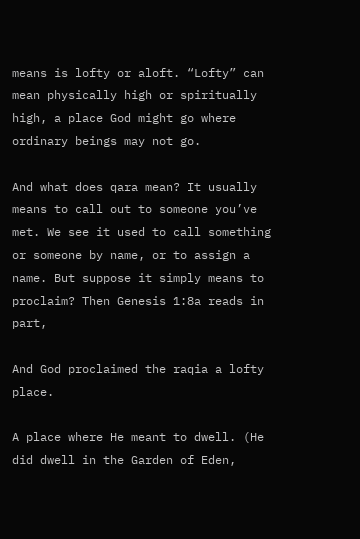means is lofty or aloft. “Lofty” can mean physically high or spiritually high, a place God might go where ordinary beings may not go.

And what does qara mean? It usually means to call out to someone you’ve met. We see it used to call something or someone by name, or to assign a name. But suppose it simply means to proclaim? Then Genesis 1:8a reads in part,

And God proclaimed the raqia a lofty place.

A place where He meant to dwell. (He did dwell in the Garden of Eden,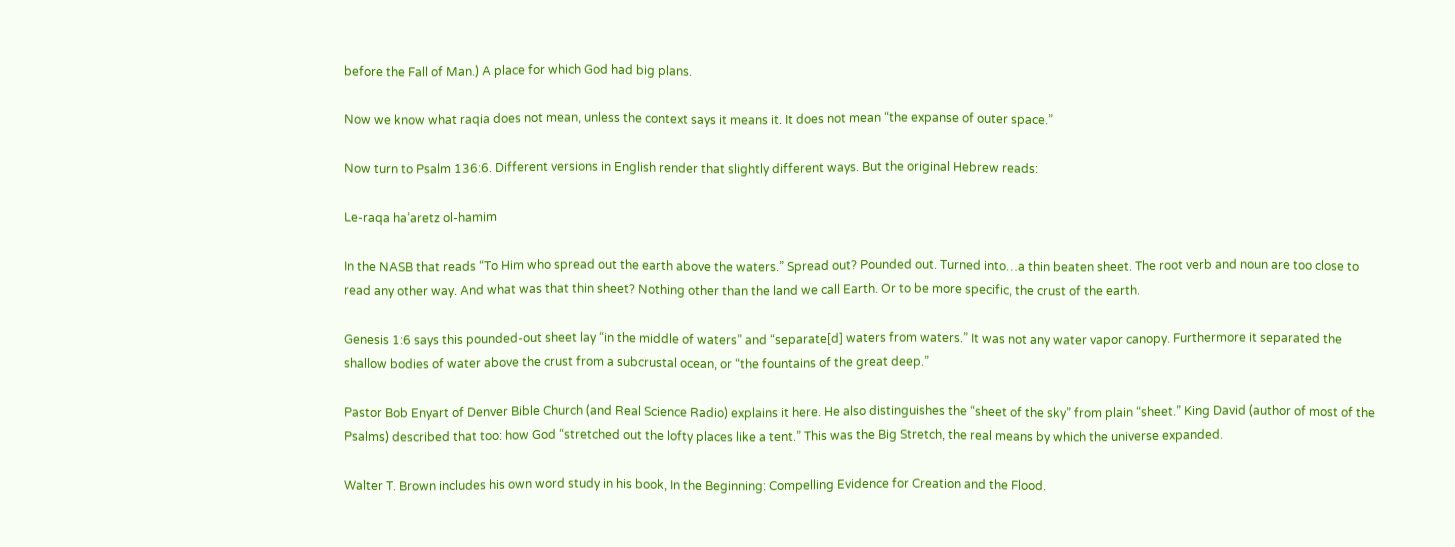before the Fall of Man.) A place for which God had big plans.

Now we know what raqia does not mean, unless the context says it means it. It does not mean “the expanse of outer space.”

Now turn to Psalm 136:6. Different versions in English render that slightly different ways. But the original Hebrew reads:

Le-raqa ha’aretz ol-hamim

In the NASB that reads “To Him who spread out the earth above the waters.” Spread out? Pounded out. Turned into…a thin beaten sheet. The root verb and noun are too close to read any other way. And what was that thin sheet? Nothing other than the land we call Earth. Or to be more specific, the crust of the earth.

Genesis 1:6 says this pounded-out sheet lay “in the middle of waters” and “separate[d] waters from waters.” It was not any water vapor canopy. Furthermore it separated the shallow bodies of water above the crust from a subcrustal ocean, or “the fountains of the great deep.”

Pastor Bob Enyart of Denver Bible Church (and Real Science Radio) explains it here. He also distinguishes the “sheet of the sky” from plain “sheet.” King David (author of most of the Psalms) described that too: how God “stretched out the lofty places like a tent.” This was the Big Stretch, the real means by which the universe expanded.

Walter T. Brown includes his own word study in his book, In the Beginning: Compelling Evidence for Creation and the Flood.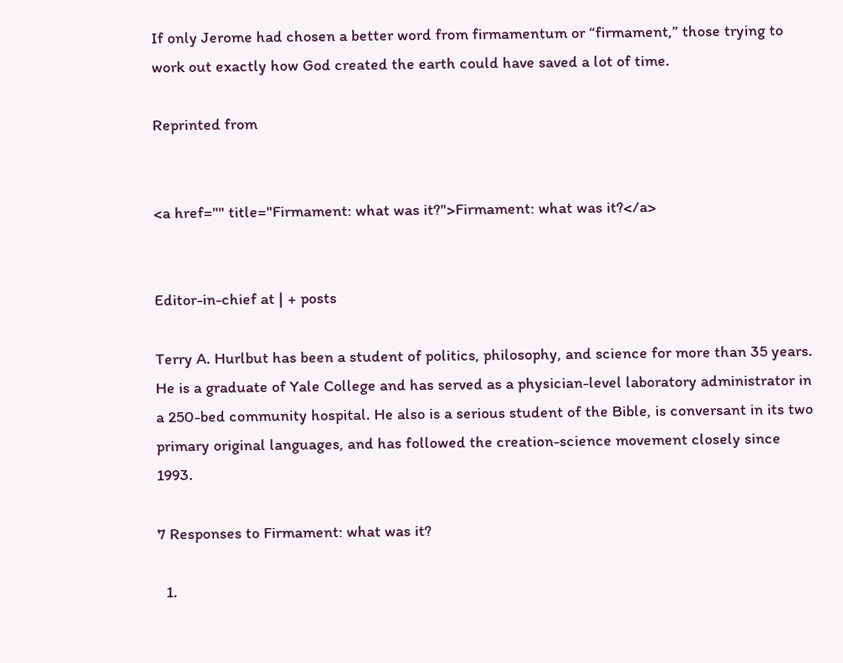If only Jerome had chosen a better word from firmamentum or “firmament,” those trying to work out exactly how God created the earth could have saved a lot of time.

Reprinted from


<a href="" title="Firmament: what was it?">Firmament: what was it?</a>


Editor-in-chief at | + posts

Terry A. Hurlbut has been a student of politics, philosophy, and science for more than 35 years. He is a graduate of Yale College and has served as a physician-level laboratory administrator in a 250-bed community hospital. He also is a serious student of the Bible, is conversant in its two primary original languages, and has followed the creation-science movement closely since 1993.

7 Responses to Firmament: what was it?

  1.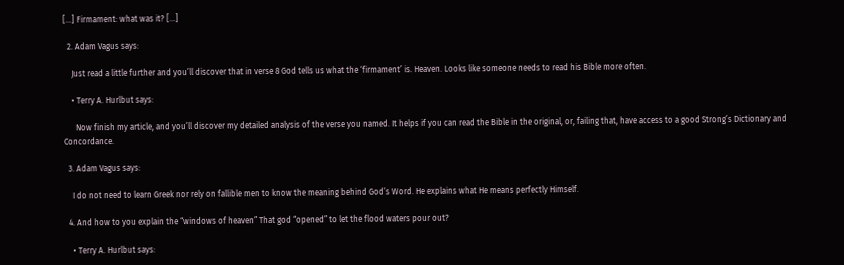[…] Firmament: what was it? […]

  2. Adam Vagus says:

    Just read a little further and you’ll discover that in verse 8 God tells us what the ‘firmament’ is. Heaven. Looks like someone needs to read his Bible more often.

    • Terry A. Hurlbut says:

      Now finish my article, and you’ll discover my detailed analysis of the verse you named. It helps if you can read the Bible in the original, or, failing that, have access to a good Strong’s Dictionary and Concordance.

  3. Adam Vagus says:

    I do not need to learn Greek nor rely on fallible men to know the meaning behind God’s Word. He explains what He means perfectly Himself.

  4. And how to you explain the “windows of heaven” That god “opened” to let the flood waters pour out?

    • Terry A. Hurlbut says: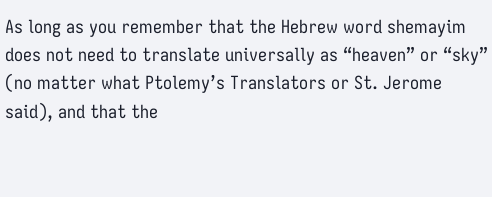As long as you remember that the Hebrew word shemayim does not need to translate universally as “heaven” or “sky” (no matter what Ptolemy’s Translators or St. Jerome said), and that the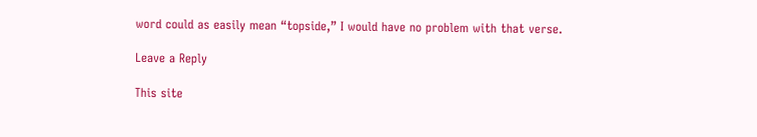word could as easily mean “topside,” I would have no problem with that verse.

Leave a Reply

This site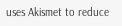uses Akismet to reduce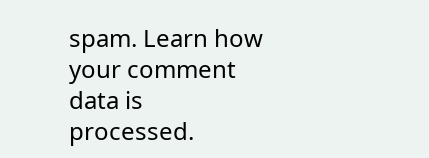spam. Learn how your comment data is processed.